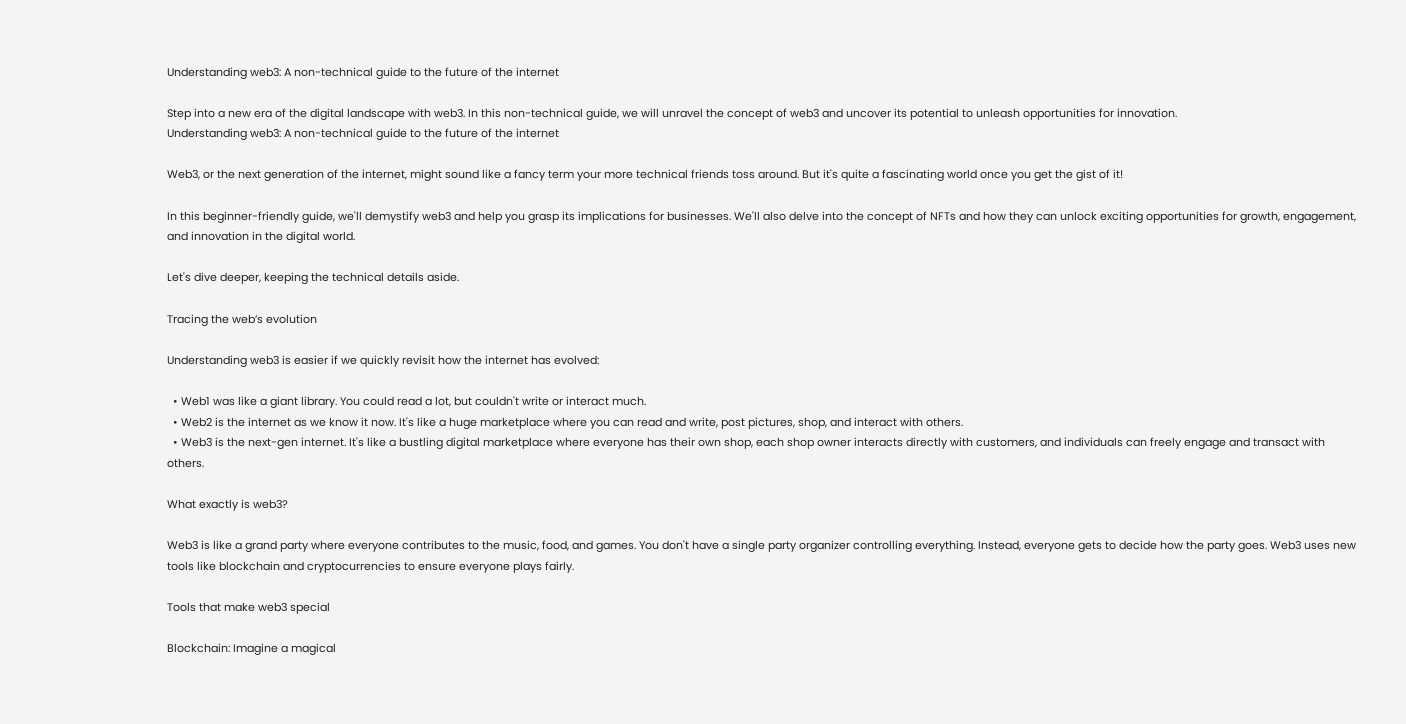Understanding web3: A non-technical guide to the future of the internet

Step into a new era of the digital landscape with web3. In this non-technical guide, we will unravel the concept of web3 and uncover its potential to unleash opportunities for innovation.
Understanding web3: A non-technical guide to the future of the internet

Web3, or the next generation of the internet, might sound like a fancy term your more technical friends toss around. But it's quite a fascinating world once you get the gist of it!

In this beginner-friendly guide, we'll demystify web3 and help you grasp its implications for businesses. We'll also delve into the concept of NFTs and how they can unlock exciting opportunities for growth, engagement, and innovation in the digital world.

Let's dive deeper, keeping the technical details aside.

Tracing the web’s evolution

Understanding web3 is easier if we quickly revisit how the internet has evolved:

  • Web1 was like a giant library. You could read a lot, but couldn't write or interact much.
  • Web2 is the internet as we know it now. It's like a huge marketplace where you can read and write, post pictures, shop, and interact with others.
  • Web3 is the next-gen internet. It's like a bustling digital marketplace where everyone has their own shop, each shop owner interacts directly with customers, and individuals can freely engage and transact with others.

What exactly is web3?

Web3 is like a grand party where everyone contributes to the music, food, and games. You don't have a single party organizer controlling everything. Instead, everyone gets to decide how the party goes. Web3 uses new tools like blockchain and cryptocurrencies to ensure everyone plays fairly.

Tools that make web3 special

Blockchain: Imagine a magical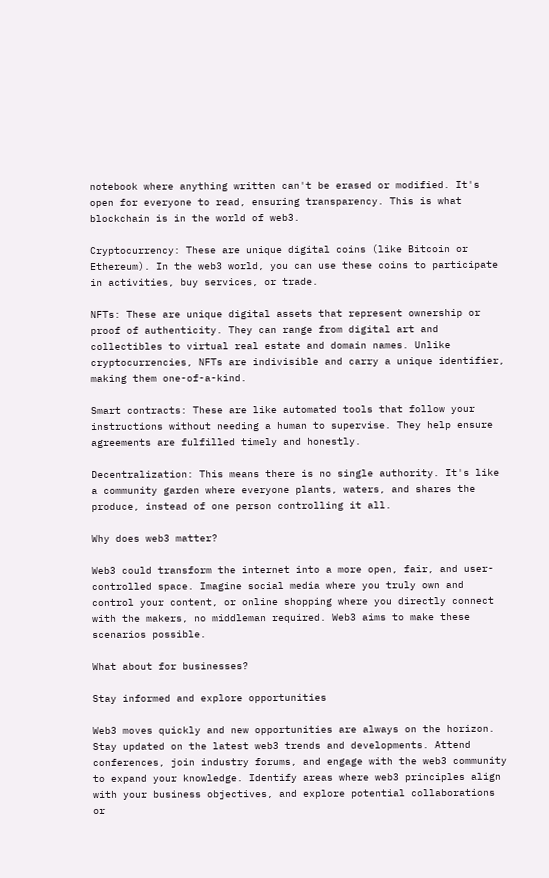notebook where anything written can't be erased or modified. It's open for everyone to read, ensuring transparency. This is what blockchain is in the world of web3.

Cryptocurrency: These are unique digital coins (like Bitcoin or Ethereum). In the web3 world, you can use these coins to participate in activities, buy services, or trade.

NFTs: These are unique digital assets that represent ownership or proof of authenticity. They can range from digital art and collectibles to virtual real estate and domain names. Unlike cryptocurrencies, NFTs are indivisible and carry a unique identifier, making them one-of-a-kind.

Smart contracts: These are like automated tools that follow your instructions without needing a human to supervise. They help ensure agreements are fulfilled timely and honestly.

Decentralization: This means there is no single authority. It's like a community garden where everyone plants, waters, and shares the produce, instead of one person controlling it all.

Why does web3 matter?

Web3 could transform the internet into a more open, fair, and user-controlled space. Imagine social media where you truly own and control your content, or online shopping where you directly connect with the makers, no middleman required. Web3 aims to make these scenarios possible.

What about for businesses?

Stay informed and explore opportunities

Web3 moves quickly and new opportunities are always on the horizon. Stay updated on the latest web3 trends and developments. Attend conferences, join industry forums, and engage with the web3 community to expand your knowledge. Identify areas where web3 principles align with your business objectives, and explore potential collaborations or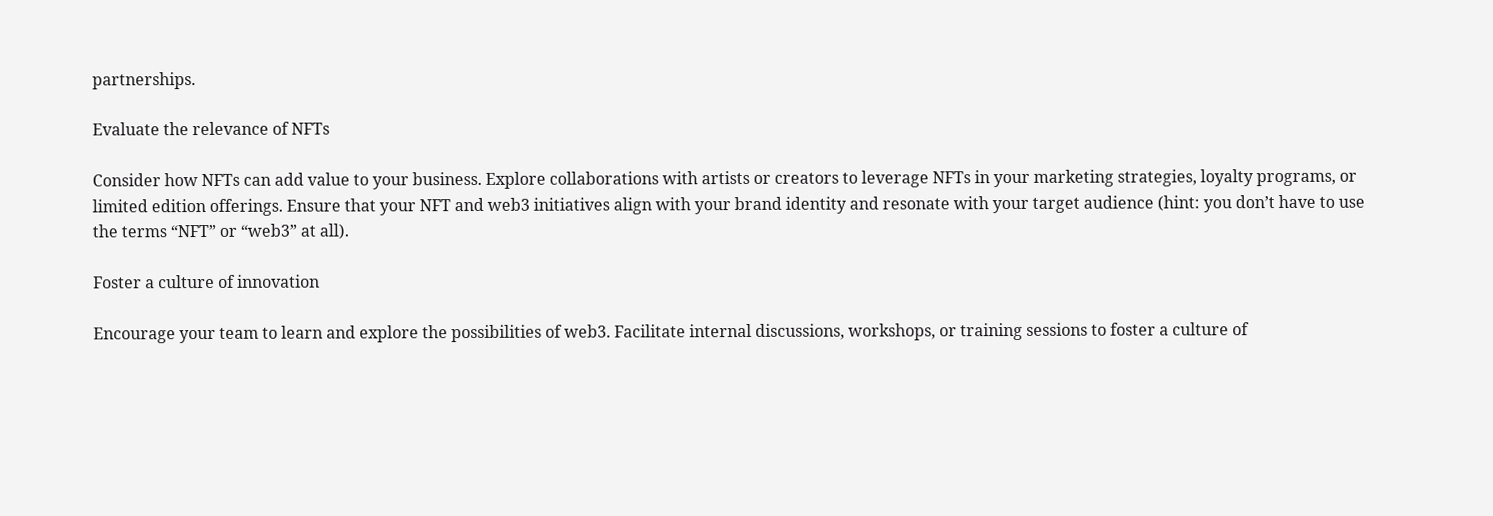partnerships.

Evaluate the relevance of NFTs

Consider how NFTs can add value to your business. Explore collaborations with artists or creators to leverage NFTs in your marketing strategies, loyalty programs, or limited edition offerings. Ensure that your NFT and web3 initiatives align with your brand identity and resonate with your target audience (hint: you don’t have to use the terms “NFT” or “web3” at all).

Foster a culture of innovation

Encourage your team to learn and explore the possibilities of web3. Facilitate internal discussions, workshops, or training sessions to foster a culture of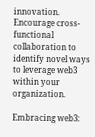innovation. Encourage cross-functional collaboration to identify novel ways to leverage web3 within your organization.

Embracing web3: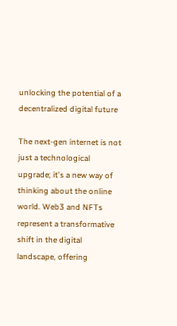unlocking the potential of a decentralized digital future

The next-gen internet is not just a technological upgrade; it's a new way of thinking about the online world. Web3 and NFTs represent a transformative shift in the digital landscape, offering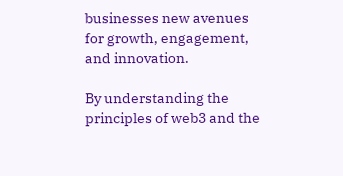businesses new avenues for growth, engagement, and innovation.

By understanding the principles of web3 and the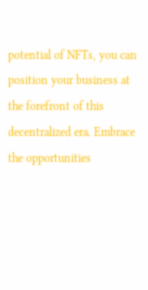potential of NFTs, you can position your business at the forefront of this decentralized era. Embrace the opportunities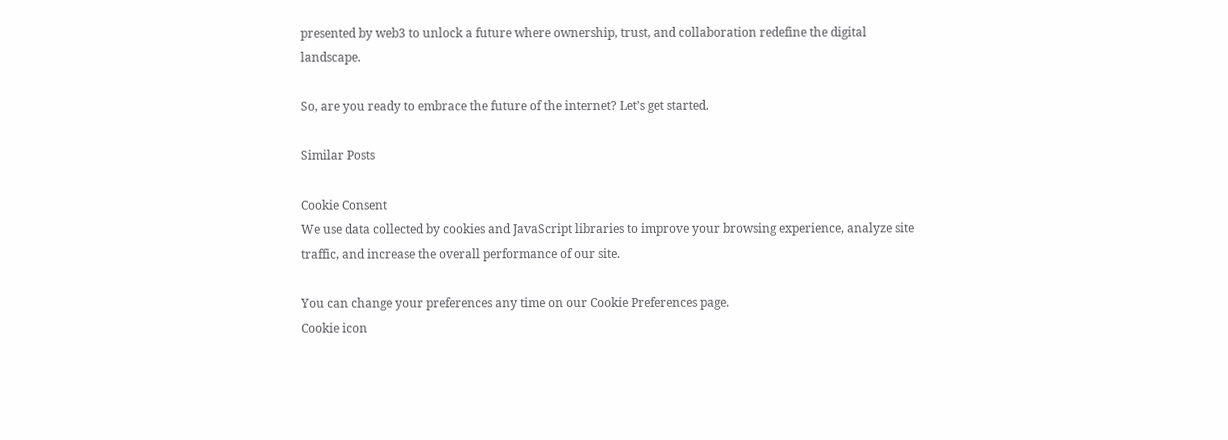presented by web3 to unlock a future where ownership, trust, and collaboration redefine the digital landscape.

So, are you ready to embrace the future of the internet? Let’s get started.

Similar Posts

Cookie Consent
We use data collected by cookies and JavaScript libraries to improve your browsing experience, analyze site traffic, and increase the overall performance of our site.

You can change your preferences any time on our Cookie Preferences page.
Cookie icon